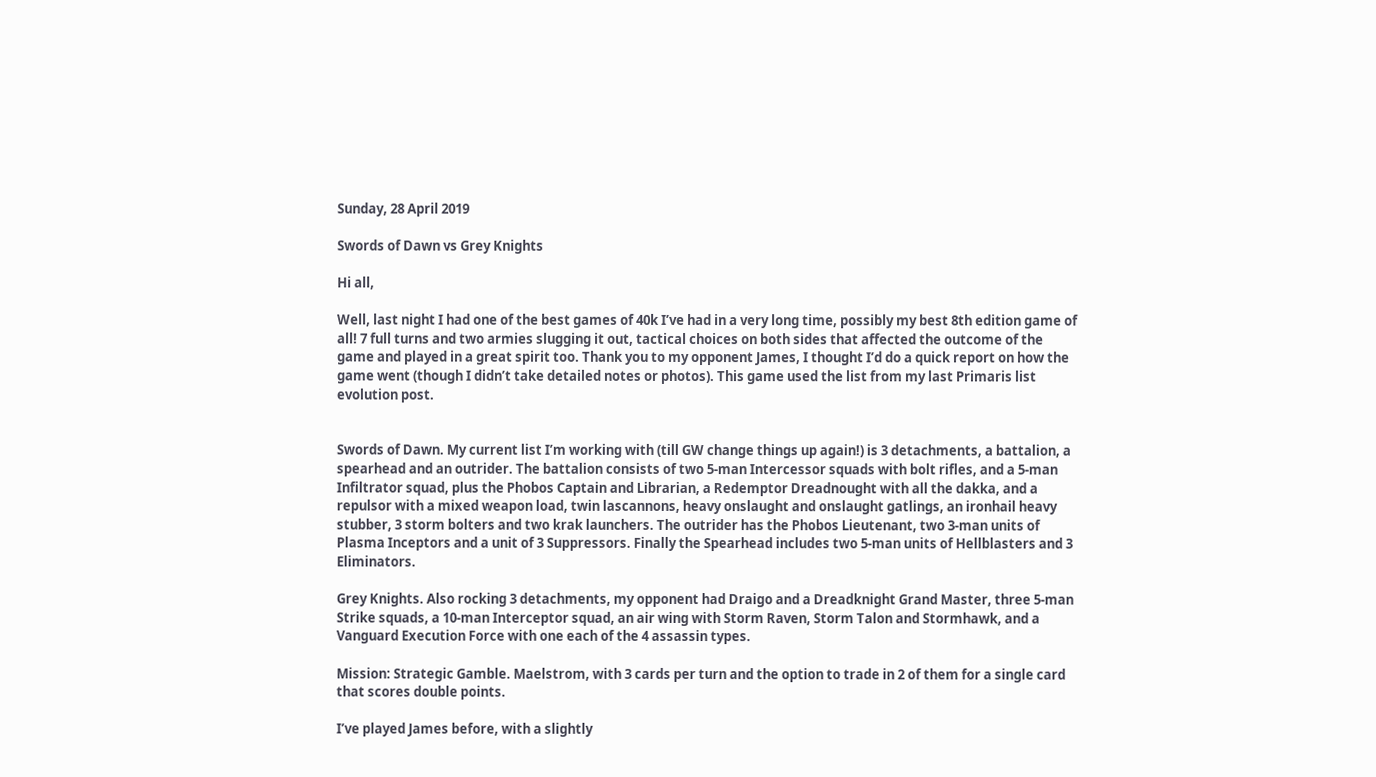Sunday, 28 April 2019

Swords of Dawn vs Grey Knights

Hi all,

Well, last night I had one of the best games of 40k I’ve had in a very long time, possibly my best 8th edition game of all! 7 full turns and two armies slugging it out, tactical choices on both sides that affected the outcome of the game and played in a great spirit too. Thank you to my opponent James, I thought I’d do a quick report on how the game went (though I didn’t take detailed notes or photos). This game used the list from my last Primaris list evolution post.


Swords of Dawn. My current list I’m working with (till GW change things up again!) is 3 detachments, a battalion, a spearhead and an outrider. The battalion consists of two 5-man Intercessor squads with bolt rifles, and a 5-man Infiltrator squad, plus the Phobos Captain and Librarian, a Redemptor Dreadnought with all the dakka, and a repulsor with a mixed weapon load, twin lascannons, heavy onslaught and onslaught gatlings, an ironhail heavy stubber, 3 storm bolters and two krak launchers. The outrider has the Phobos Lieutenant, two 3-man units of Plasma Inceptors and a unit of 3 Suppressors. Finally the Spearhead includes two 5-man units of Hellblasters and 3 Eliminators.

Grey Knights. Also rocking 3 detachments, my opponent had Draigo and a Dreadknight Grand Master, three 5-man Strike squads, a 10-man Interceptor squad, an air wing with Storm Raven, Storm Talon and Stormhawk, and a Vanguard Execution Force with one each of the 4 assassin types.

Mission: Strategic Gamble. Maelstrom, with 3 cards per turn and the option to trade in 2 of them for a single card that scores double points.

I’ve played James before, with a slightly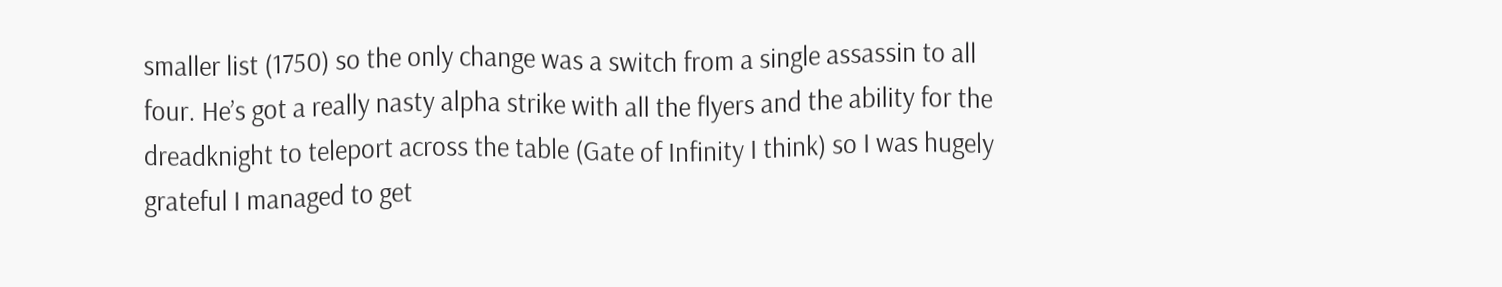smaller list (1750) so the only change was a switch from a single assassin to all four. He’s got a really nasty alpha strike with all the flyers and the ability for the dreadknight to teleport across the table (Gate of Infinity I think) so I was hugely grateful I managed to get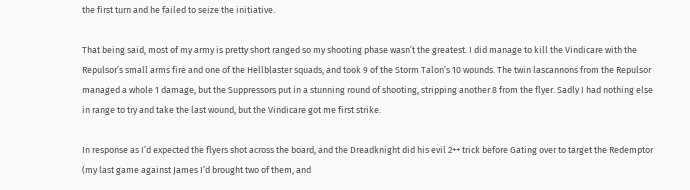the first turn and he failed to seize the initiative.

That being said, most of my army is pretty short ranged so my shooting phase wasn’t the greatest. I did manage to kill the Vindicare with the Repulsor’s small arms fire and one of the Hellblaster squads, and took 9 of the Storm Talon’s 10 wounds. The twin lascannons from the Repulsor managed a whole 1 damage, but the Suppressors put in a stunning round of shooting, stripping another 8 from the flyer. Sadly I had nothing else in range to try and take the last wound, but the Vindicare got me first strike.

In response as I’d expected the flyers shot across the board, and the Dreadknight did his evil 2++ trick before Gating over to target the Redemptor (my last game against James I’d brought two of them, and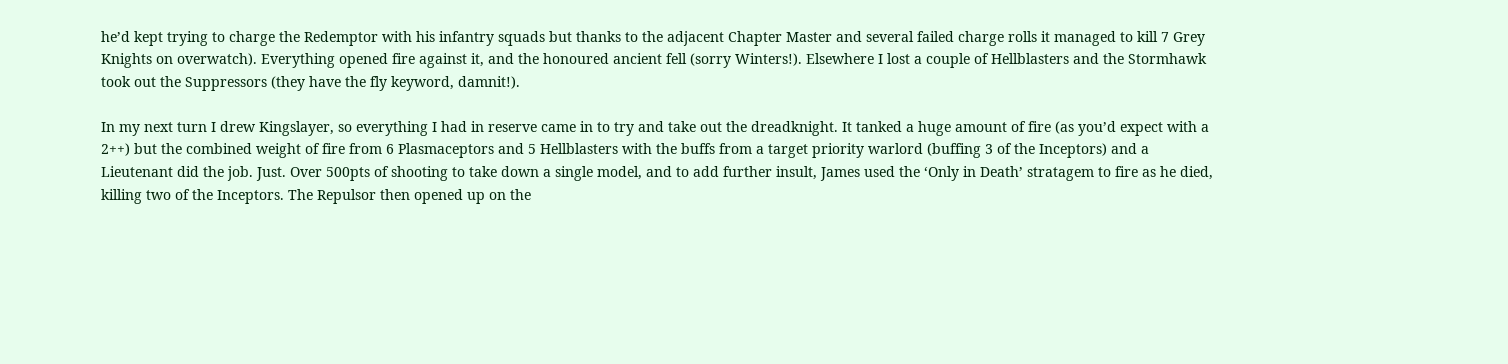he’d kept trying to charge the Redemptor with his infantry squads but thanks to the adjacent Chapter Master and several failed charge rolls it managed to kill 7 Grey Knights on overwatch). Everything opened fire against it, and the honoured ancient fell (sorry Winters!). Elsewhere I lost a couple of Hellblasters and the Stormhawk took out the Suppressors (they have the fly keyword, damnit!).

In my next turn I drew Kingslayer, so everything I had in reserve came in to try and take out the dreadknight. It tanked a huge amount of fire (as you’d expect with a 2++) but the combined weight of fire from 6 Plasmaceptors and 5 Hellblasters with the buffs from a target priority warlord (buffing 3 of the Inceptors) and a Lieutenant did the job. Just. Over 500pts of shooting to take down a single model, and to add further insult, James used the ‘Only in Death’ stratagem to fire as he died, killing two of the Inceptors. The Repulsor then opened up on the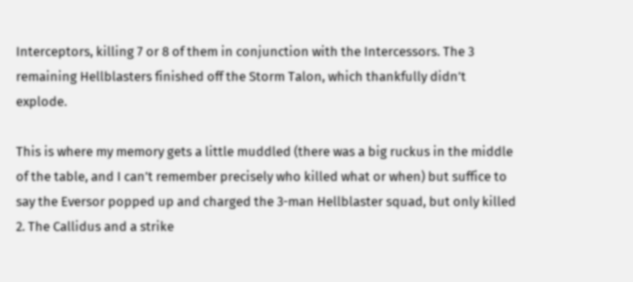Interceptors, killing 7 or 8 of them in conjunction with the Intercessors. The 3 remaining Hellblasters finished off the Storm Talon, which thankfully didn’t explode.

This is where my memory gets a little muddled (there was a big ruckus in the middle of the table, and I can’t remember precisely who killed what or when) but suffice to say the Eversor popped up and charged the 3-man Hellblaster squad, but only killed 2. The Callidus and a strike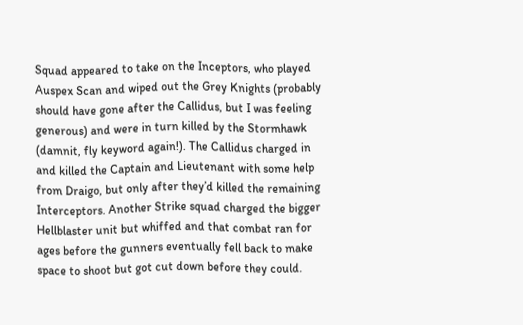Squad appeared to take on the Inceptors, who played Auspex Scan and wiped out the Grey Knights (probably should have gone after the Callidus, but I was feeling generous) and were in turn killed by the Stormhawk (damnit, fly keyword again!). The Callidus charged in and killed the Captain and Lieutenant with some help from Draigo, but only after they’d killed the remaining Interceptors. Another Strike squad charged the bigger Hellblaster unit but whiffed and that combat ran for ages before the gunners eventually fell back to make space to shoot but got cut down before they could.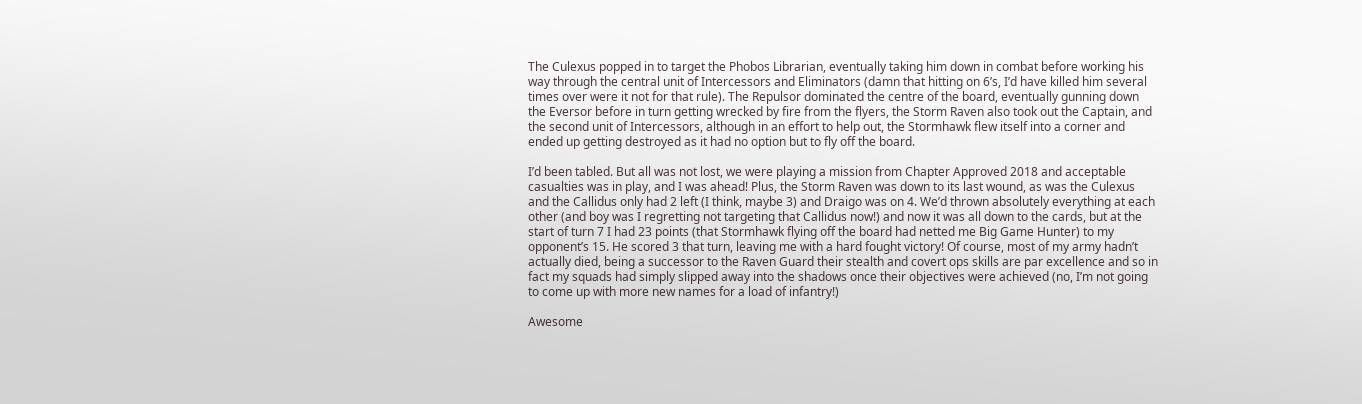The Culexus popped in to target the Phobos Librarian, eventually taking him down in combat before working his way through the central unit of Intercessors and Eliminators (damn that hitting on 6’s, I’d have killed him several times over were it not for that rule). The Repulsor dominated the centre of the board, eventually gunning down the Eversor before in turn getting wrecked by fire from the flyers, the Storm Raven also took out the Captain, and the second unit of Intercessors, although in an effort to help out, the Stormhawk flew itself into a corner and ended up getting destroyed as it had no option but to fly off the board.

I’d been tabled. But all was not lost, we were playing a mission from Chapter Approved 2018 and acceptable casualties was in play, and I was ahead! Plus, the Storm Raven was down to its last wound, as was the Culexus and the Callidus only had 2 left (I think, maybe 3) and Draigo was on 4. We’d thrown absolutely everything at each other (and boy was I regretting not targeting that Callidus now!) and now it was all down to the cards, but at the start of turn 7 I had 23 points (that Stormhawk flying off the board had netted me Big Game Hunter) to my opponent’s 15. He scored 3 that turn, leaving me with a hard fought victory! Of course, most of my army hadn’t actually died, being a successor to the Raven Guard their stealth and covert ops skills are par excellence and so in fact my squads had simply slipped away into the shadows once their objectives were achieved (no, I’m not going to come up with more new names for a load of infantry!)

Awesome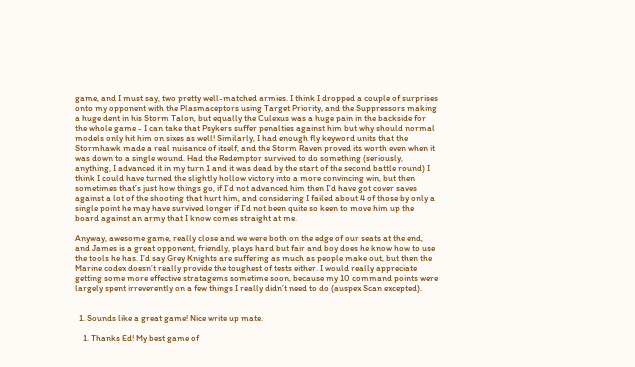game, and I must say, two pretty well-matched armies. I think I dropped a couple of surprises onto my opponent with the Plasmaceptors using Target Priority, and the Suppressors making a huge dent in his Storm Talon, but equally the Culexus was a huge pain in the backside for the whole game - I can take that Psykers suffer penalties against him but why should normal models only hit him on sixes as well! Similarly, I had enough fly keyword units that the Stormhawk made a real nuisance of itself, and the Storm Raven proved its worth even when it was down to a single wound. Had the Redemptor survived to do something (seriously, anything, I advanced it in my turn 1 and it was dead by the start of the second battle round) I think I could have turned the slightly hollow victory into a more convincing win, but then sometimes that’s just how things go, if I’d not advanced him then I’d have got cover saves against a lot of the shooting that hurt him, and considering I failed about 4 of those by only a single point he may have survived longer if I’d not been quite so keen to move him up the board against an army that I know comes straight at me.

Anyway, awesome game, really close and we were both on the edge of our seats at the end, and James is a great opponent, friendly, plays hard but fair and boy does he know how to use the tools he has. I’d say Grey Knights are suffering as much as people make out, but then the Marine codex doesn’t really provide the toughest of tests either. I would really appreciate getting some more effective stratagems sometime soon, because my 10 command points were largely spent irreverently on a few things I really didn’t need to do (auspex Scan excepted).


  1. Sounds like a great game! Nice write up mate.

    1. Thanks Ed! My best game of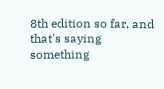8th edition so far, and that's saying something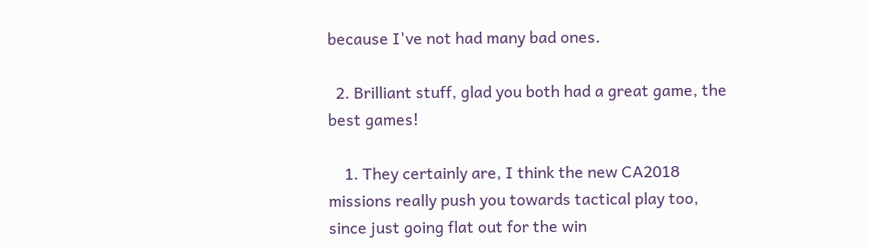because I've not had many bad ones.

  2. Brilliant stuff, glad you both had a great game, the best games!

    1. They certainly are, I think the new CA2018 missions really push you towards tactical play too, since just going flat out for the win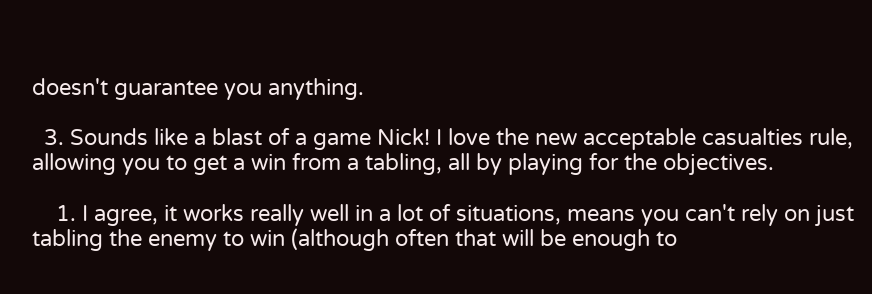doesn't guarantee you anything.

  3. Sounds like a blast of a game Nick! I love the new acceptable casualties rule, allowing you to get a win from a tabling, all by playing for the objectives.

    1. I agree, it works really well in a lot of situations, means you can't rely on just tabling the enemy to win (although often that will be enough to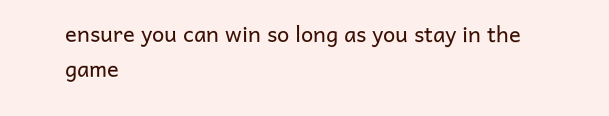ensure you can win so long as you stay in the game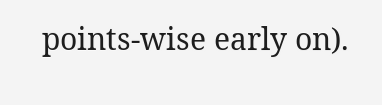points-wise early on).